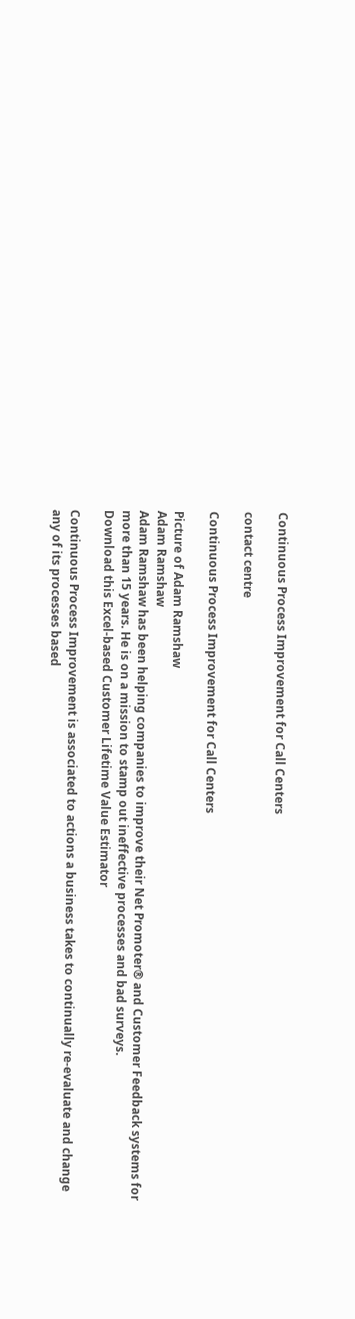Continuous Process Improvement for Call Centers

contact centre

Continuous Process Improvement for Call Centers

Picture of Adam Ramshaw
Adam Ramshaw
Adam Ramshaw has been helping companies to improve their Net Promoter® and Customer Feedback systems for more than 15 years. He is on a mission to stamp out ineffective processes and bad surveys.
Download this Excel-based Customer Lifetime Value Estimator

Continuous Process Improvement is associated to actions a business takes to continually re-evaluate and change any of its processes based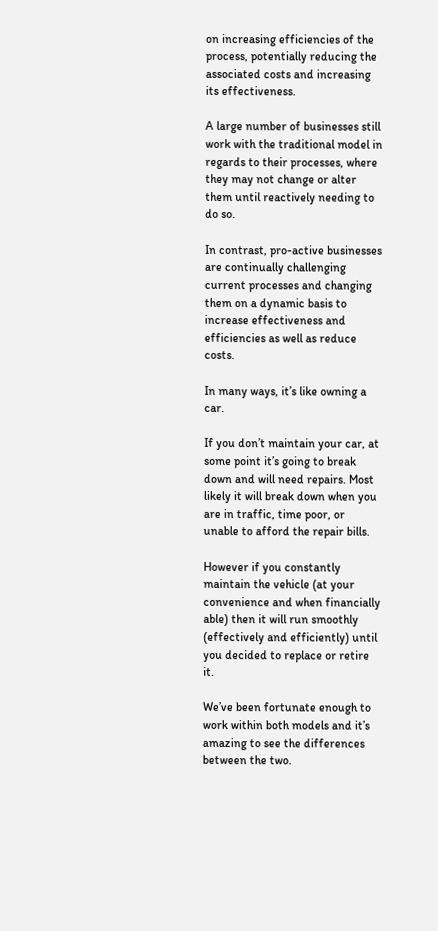on increasing efficiencies of the process, potentially reducing the associated costs and increasing its effectiveness.

A large number of businesses still work with the traditional model in regards to their processes, where they may not change or alter them until reactively needing to do so.

In contrast, pro-active businesses are continually challenging current processes and changing them on a dynamic basis to increase effectiveness and efficiencies as well as reduce costs.

In many ways, it’s like owning a car.

If you don’t maintain your car, at some point it’s going to break down and will need repairs. Most likely it will break down when you are in traffic, time poor, or unable to afford the repair bills.

However if you constantly maintain the vehicle (at your convenience and when financially able) then it will run smoothly (effectively and efficiently) until you decided to replace or retire it.

We’ve been fortunate enough to work within both models and it’s amazing to see the differences between the two.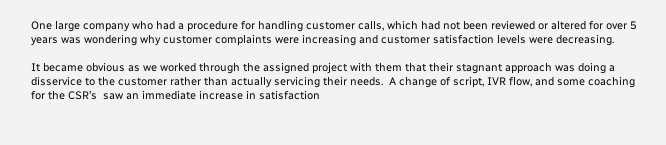One large company who had a procedure for handling customer calls, which had not been reviewed or altered for over 5 years was wondering why customer complaints were increasing and customer satisfaction levels were decreasing.

It became obvious as we worked through the assigned project with them that their stagnant approach was doing a disservice to the customer rather than actually servicing their needs.  A change of script, IVR flow, and some coaching for the CSR’s  saw an immediate increase in satisfaction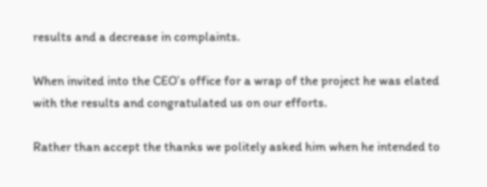results and a decrease in complaints.

When invited into the CEO’s office for a wrap of the project he was elated with the results and congratulated us on our efforts.

Rather than accept the thanks we politely asked him when he intended to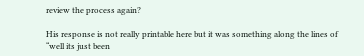review the process again?

His response is not really printable here but it was something along the lines of “well its just been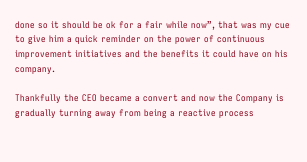done so it should be ok for a fair while now”, that was my cue to give him a quick reminder on the power of continuous improvement initiatives and the benefits it could have on his company.

Thankfully the CEO became a convert and now the Company is gradually turning away from being a reactive process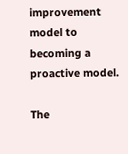improvement model to becoming a proactive model.

The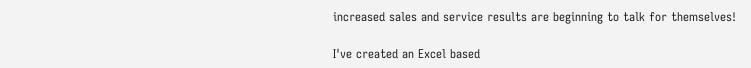increased sales and service results are beginning to talk for themselves!

I've created an Excel based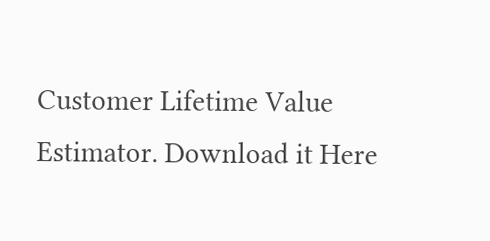Customer Lifetime Value Estimator. Download it Here